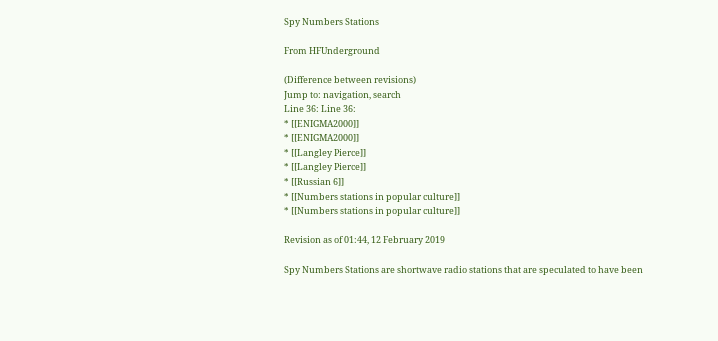Spy Numbers Stations

From HFUnderground

(Difference between revisions)
Jump to: navigation, search
Line 36: Line 36:
* [[ENIGMA2000]]
* [[ENIGMA2000]]
* [[Langley Pierce]]
* [[Langley Pierce]]
* [[Russian 6]]
* [[Numbers stations in popular culture]]
* [[Numbers stations in popular culture]]

Revision as of 01:44, 12 February 2019

Spy Numbers Stations are shortwave radio stations that are speculated to have been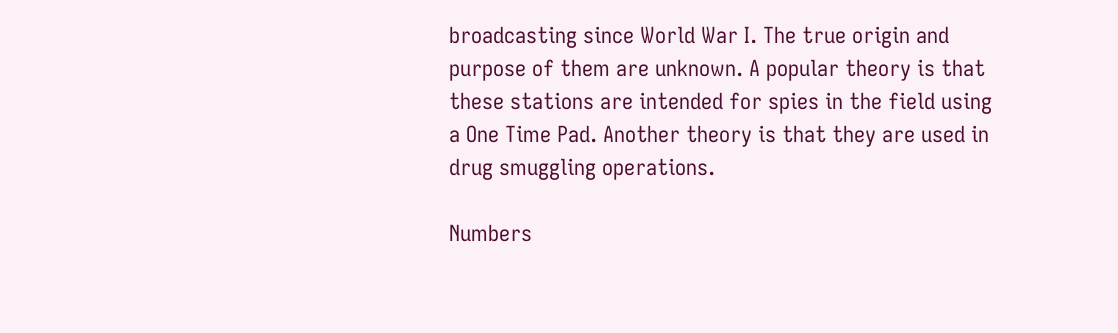broadcasting since World War I. The true origin and purpose of them are unknown. A popular theory is that these stations are intended for spies in the field using a One Time Pad. Another theory is that they are used in drug smuggling operations.

Numbers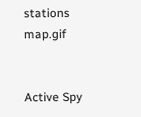stations map.gif


Active Spy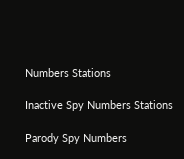Numbers Stations

Inactive Spy Numbers Stations

Parody Spy Numbers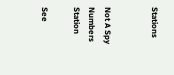Stations


Not A Spy Numbers Station

See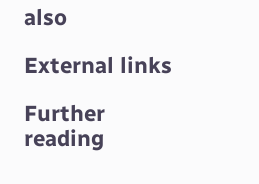also

External links

Further reading